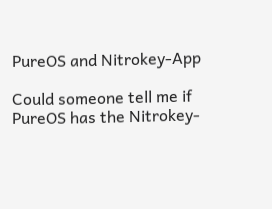PureOS and Nitrokey-App

Could someone tell me if PureOS has the Nitrokey-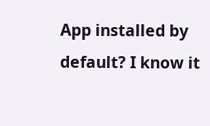App installed by default? I know it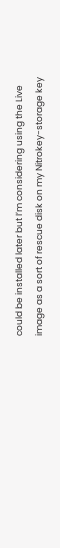could be installed later but I’m considering using the Live image as a sort of rescue disk on my Nitrokey-storage key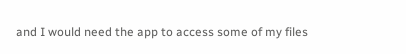and I would need the app to access some of my files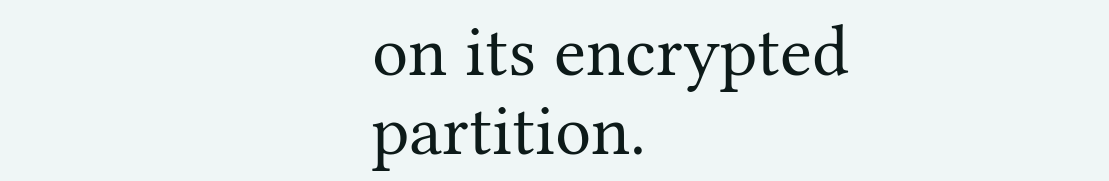on its encrypted partition.